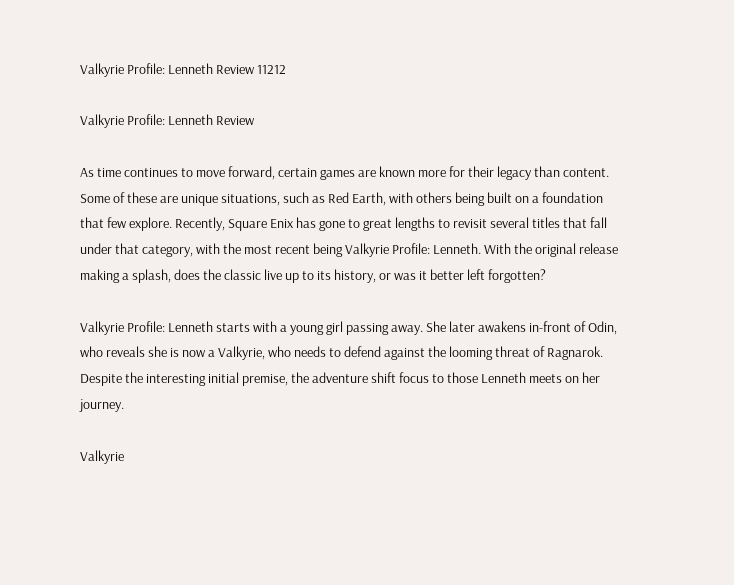Valkyrie Profile: Lenneth Review 11212

Valkyrie Profile: Lenneth Review

As time continues to move forward, certain games are known more for their legacy than content. Some of these are unique situations, such as Red Earth, with others being built on a foundation that few explore. Recently, Square Enix has gone to great lengths to revisit several titles that fall under that category, with the most recent being Valkyrie Profile: Lenneth. With the original release making a splash, does the classic live up to its history, or was it better left forgotten?

Valkyrie Profile: Lenneth starts with a young girl passing away. She later awakens in-front of Odin, who reveals she is now a Valkyrie, who needs to defend against the looming threat of Ragnarok. Despite the interesting initial premise, the adventure shift focus to those Lenneth meets on her journey.

Valkyrie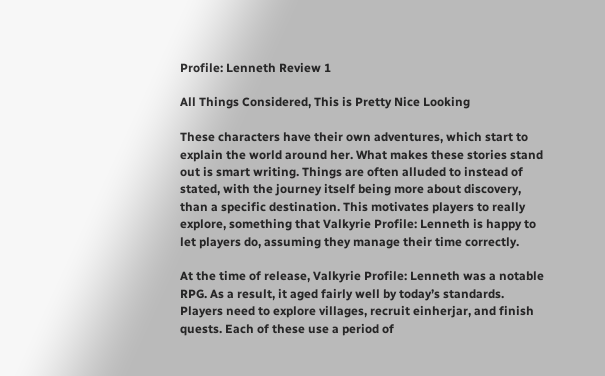Profile: Lenneth Review 1

All Things Considered, This is Pretty Nice Looking

These characters have their own adventures, which start to explain the world around her. What makes these stories stand out is smart writing. Things are often alluded to instead of stated, with the journey itself being more about discovery, than a specific destination. This motivates players to really explore, something that Valkyrie Profile: Lenneth is happy to let players do, assuming they manage their time correctly.

At the time of release, Valkyrie Profile: Lenneth was a notable RPG. As a result, it aged fairly well by today’s standards. Players need to explore villages, recruit einherjar, and finish quests. Each of these use a period of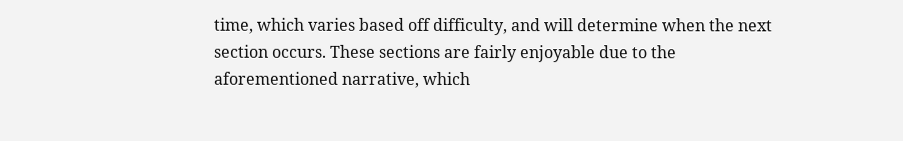time, which varies based off difficulty, and will determine when the next section occurs. These sections are fairly enjoyable due to the aforementioned narrative, which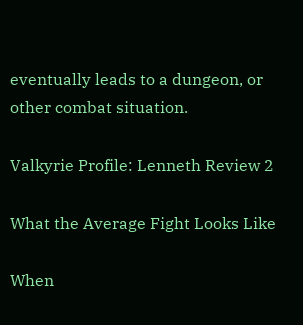eventually leads to a dungeon, or other combat situation.

Valkyrie Profile: Lenneth Review 2

What the Average Fight Looks Like

When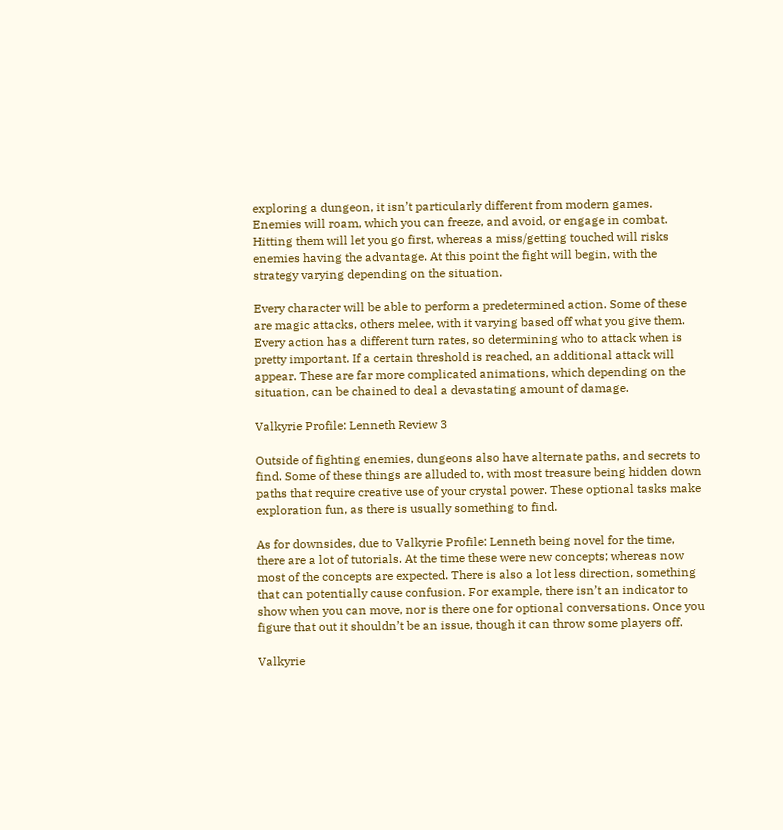exploring a dungeon, it isn’t particularly different from modern games. Enemies will roam, which you can freeze, and avoid, or engage in combat. Hitting them will let you go first, whereas a miss/getting touched will risks enemies having the advantage. At this point the fight will begin, with the strategy varying depending on the situation.

Every character will be able to perform a predetermined action. Some of these are magic attacks, others melee, with it varying based off what you give them. Every action has a different turn rates, so determining who to attack when is pretty important. If a certain threshold is reached, an additional attack will appear. These are far more complicated animations, which depending on the situation, can be chained to deal a devastating amount of damage.

Valkyrie Profile: Lenneth Review 3

Outside of fighting enemies, dungeons also have alternate paths, and secrets to find. Some of these things are alluded to, with most treasure being hidden down paths that require creative use of your crystal power. These optional tasks make exploration fun, as there is usually something to find.

As for downsides, due to Valkyrie Profile: Lenneth being novel for the time, there are a lot of tutorials. At the time these were new concepts; whereas now most of the concepts are expected. There is also a lot less direction, something that can potentially cause confusion. For example, there isn’t an indicator to show when you can move, nor is there one for optional conversations. Once you figure that out it shouldn’t be an issue, though it can throw some players off.

Valkyrie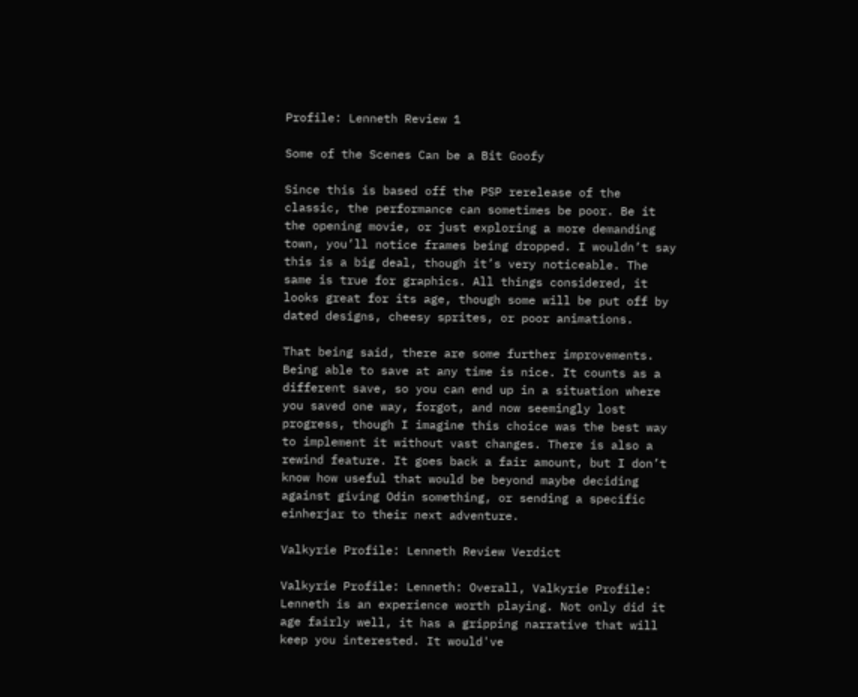Profile: Lenneth Review 1

Some of the Scenes Can be a Bit Goofy

Since this is based off the PSP rerelease of the classic, the performance can sometimes be poor. Be it the opening movie, or just exploring a more demanding town, you’ll notice frames being dropped. I wouldn’t say this is a big deal, though it’s very noticeable. The same is true for graphics. All things considered, it looks great for its age, though some will be put off by dated designs, cheesy sprites, or poor animations.

That being said, there are some further improvements. Being able to save at any time is nice. It counts as a different save, so you can end up in a situation where you saved one way, forgot, and now seemingly lost progress, though I imagine this choice was the best way to implement it without vast changes. There is also a rewind feature. It goes back a fair amount, but I don’t know how useful that would be beyond maybe deciding against giving Odin something, or sending a specific einherjar to their next adventure.

Valkyrie Profile: Lenneth Review Verdict

Valkyrie Profile: Lenneth: Overall, Valkyrie Profile: Lenneth is an experience worth playing. Not only did it age fairly well, it has a gripping narrative that will keep you interested. It would've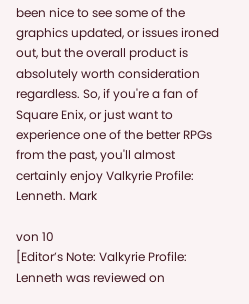been nice to see some of the graphics updated, or issues ironed out, but the overall product is absolutely worth consideration regardless. So, if you're a fan of Square Enix, or just want to experience one of the better RPGs from the past, you'll almost certainly enjoy Valkyrie Profile: Lenneth. Mark

von 10
[Editor’s Note: Valkyrie Profile: Lenneth was reviewed on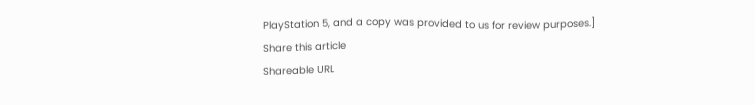PlayStation 5, and a copy was provided to us for review purposes.]
Share this article
Shareable URL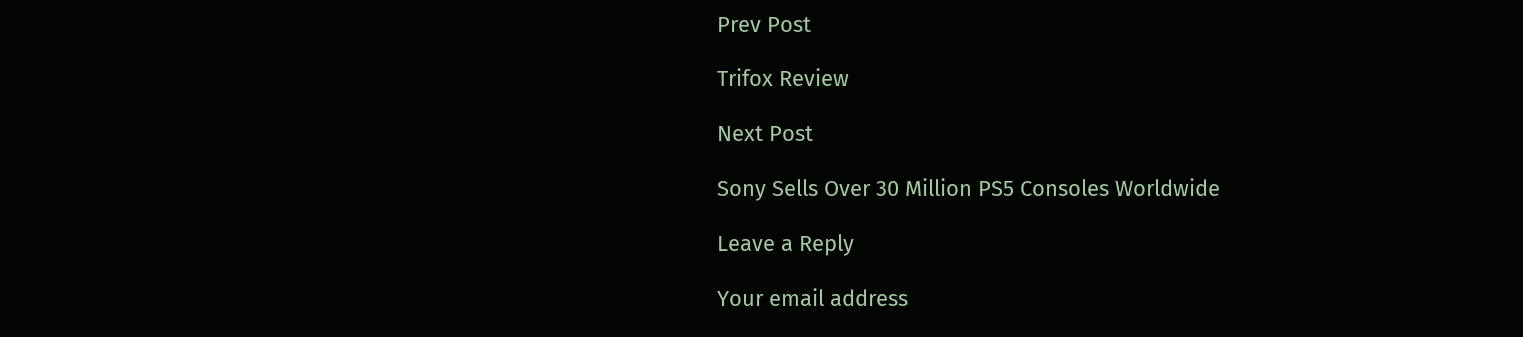Prev Post

Trifox Review

Next Post

Sony Sells Over 30 Million PS5 Consoles Worldwide

Leave a Reply

Your email address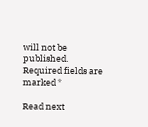will not be published. Required fields are marked *

Read next